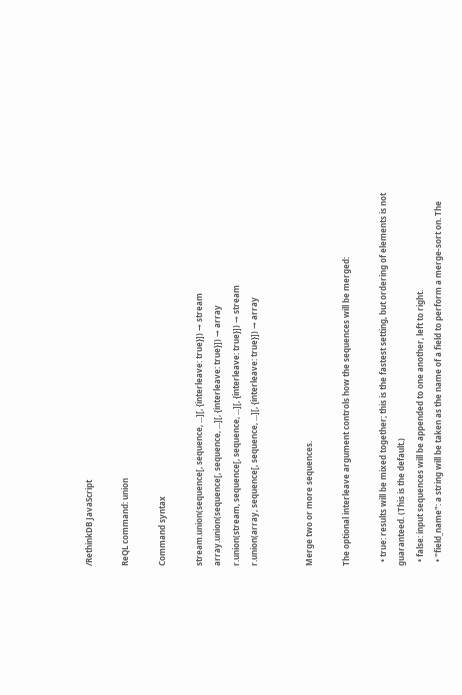/RethinkDB JavaScript

ReQL command: union

Command syntax

stream.union(sequence[, sequence, ...][, {interleave: true}]) → stream
array.union(sequence[, sequence, ...][, {interleave: true}]) → array
r.union(stream, sequence[, sequence, ...][, {interleave: true}]) → stream
r.union(array, sequence[, sequence, ...][, {interleave: true}]) → array


Merge two or more sequences.

The optional interleave argument controls how the sequences will be merged:

  • true: results will be mixed together; this is the fastest setting, but ordering of elements is not guaranteed. (This is the default.)
  • false: input sequences will be appended to one another, left to right.
  • "field_name": a string will be taken as the name of a field to perform a merge-sort on. The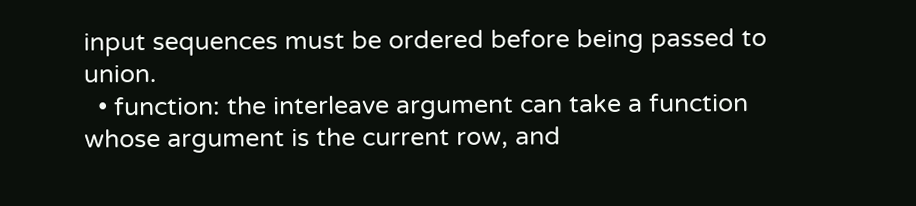input sequences must be ordered before being passed to union.
  • function: the interleave argument can take a function whose argument is the current row, and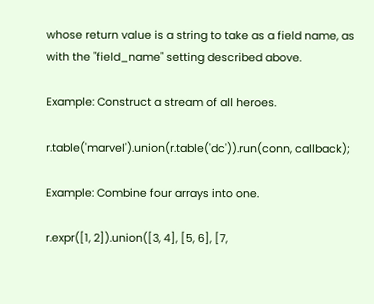whose return value is a string to take as a field name, as with the "field_name" setting described above.

Example: Construct a stream of all heroes.

r.table('marvel').union(r.table('dc')).run(conn, callback);

Example: Combine four arrays into one.

r.expr([1, 2]).union([3, 4], [5, 6], [7,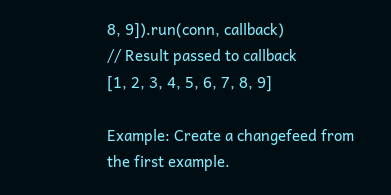8, 9]).run(conn, callback)
// Result passed to callback
[1, 2, 3, 4, 5, 6, 7, 8, 9]

Example: Create a changefeed from the first example.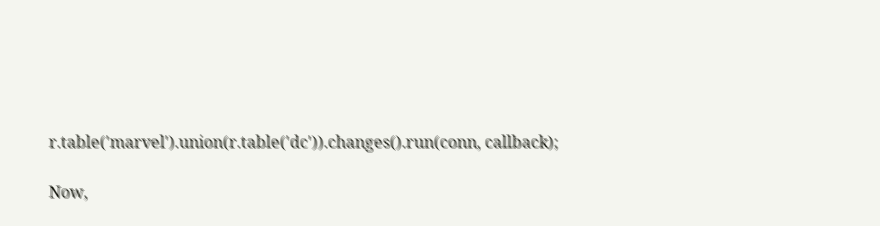r.table('marvel').union(r.table('dc')).changes().run(conn, callback);

Now,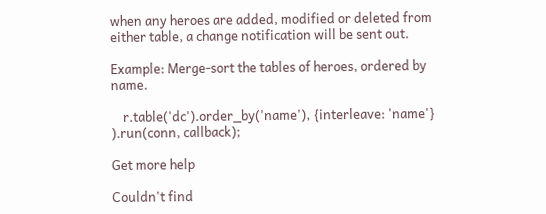when any heroes are added, modified or deleted from either table, a change notification will be sent out.

Example: Merge-sort the tables of heroes, ordered by name.

    r.table('dc').order_by('name'), {interleave: 'name'}
).run(conn, callback);

Get more help

Couldn't find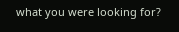what you were looking for?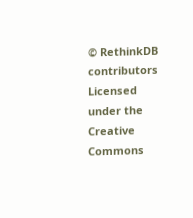© RethinkDB contributors
Licensed under the Creative Commons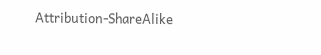Attribution-ShareAlike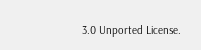3.0 Unported License.